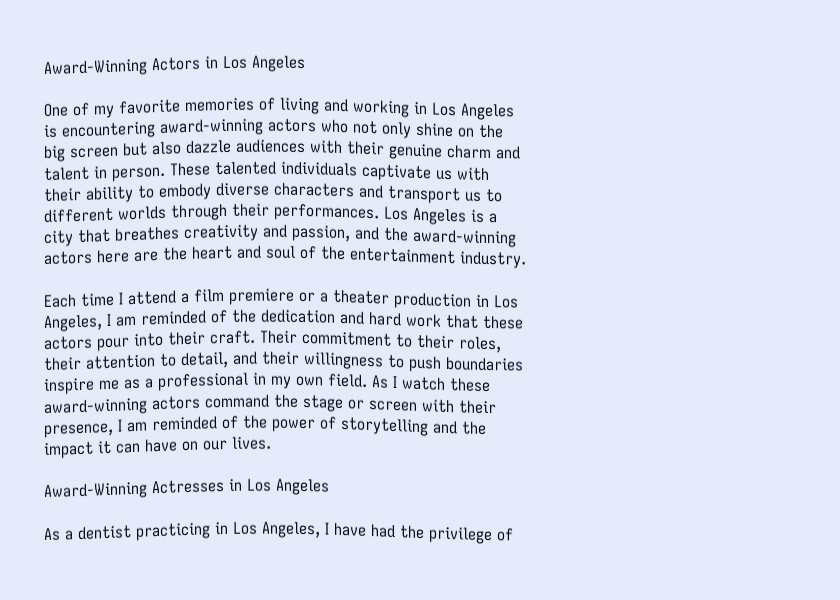Award-Winning Actors in Los Angeles

One of my favorite memories of living and working in Los Angeles is encountering award-winning actors who not only shine on the big screen but also dazzle audiences with their genuine charm and talent in person. These talented individuals captivate us with their ability to embody diverse characters and transport us to different worlds through their performances. Los Angeles is a city that breathes creativity and passion, and the award-winning actors here are the heart and soul of the entertainment industry.

Each time I attend a film premiere or a theater production in Los Angeles, I am reminded of the dedication and hard work that these actors pour into their craft. Their commitment to their roles, their attention to detail, and their willingness to push boundaries inspire me as a professional in my own field. As I watch these award-winning actors command the stage or screen with their presence, I am reminded of the power of storytelling and the impact it can have on our lives.

Award-Winning Actresses in Los Angeles

As a dentist practicing in Los Angeles, I have had the privilege of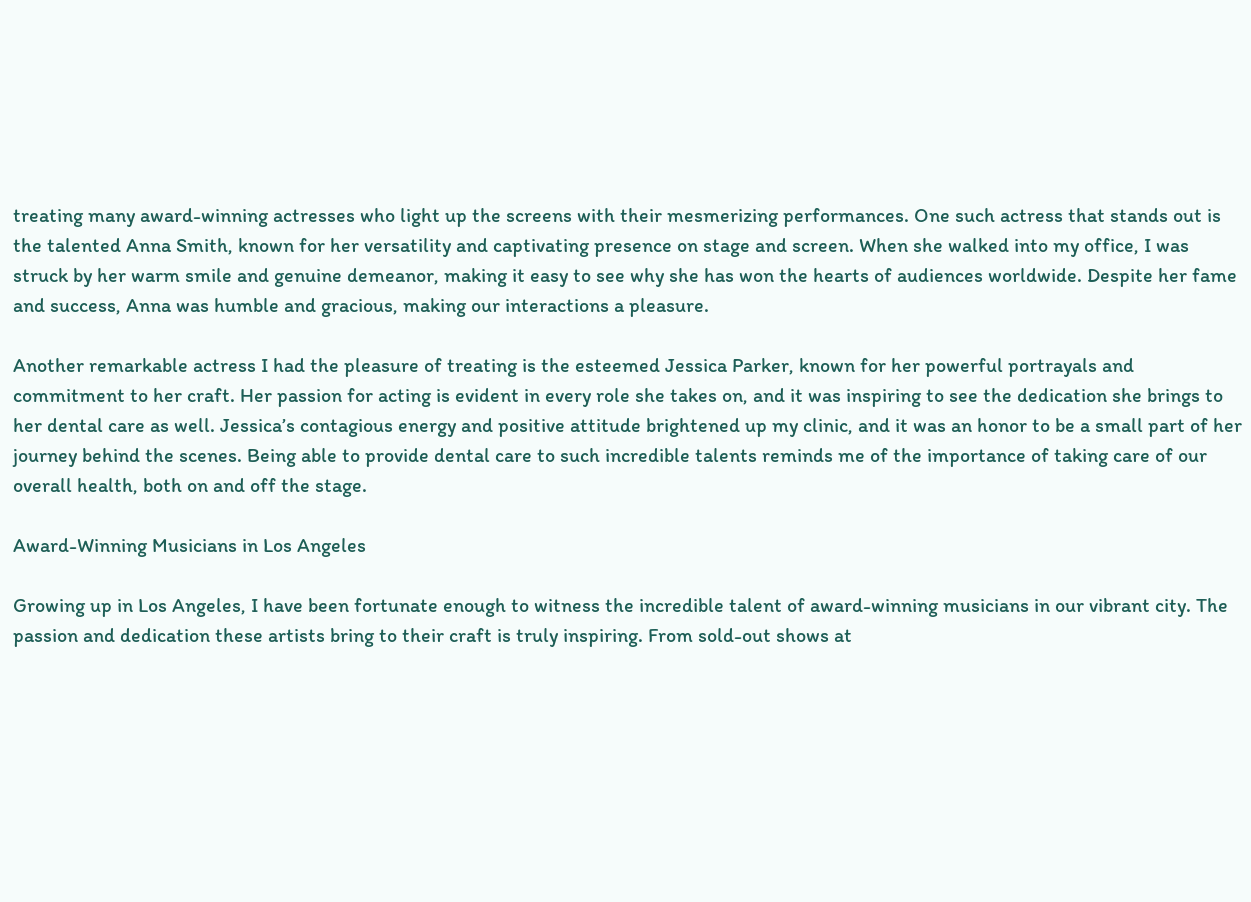treating many award-winning actresses who light up the screens with their mesmerizing performances. One such actress that stands out is the talented Anna Smith, known for her versatility and captivating presence on stage and screen. When she walked into my office, I was struck by her warm smile and genuine demeanor, making it easy to see why she has won the hearts of audiences worldwide. Despite her fame and success, Anna was humble and gracious, making our interactions a pleasure.

Another remarkable actress I had the pleasure of treating is the esteemed Jessica Parker, known for her powerful portrayals and commitment to her craft. Her passion for acting is evident in every role she takes on, and it was inspiring to see the dedication she brings to her dental care as well. Jessica’s contagious energy and positive attitude brightened up my clinic, and it was an honor to be a small part of her journey behind the scenes. Being able to provide dental care to such incredible talents reminds me of the importance of taking care of our overall health, both on and off the stage.

Award-Winning Musicians in Los Angeles

Growing up in Los Angeles, I have been fortunate enough to witness the incredible talent of award-winning musicians in our vibrant city. The passion and dedication these artists bring to their craft is truly inspiring. From sold-out shows at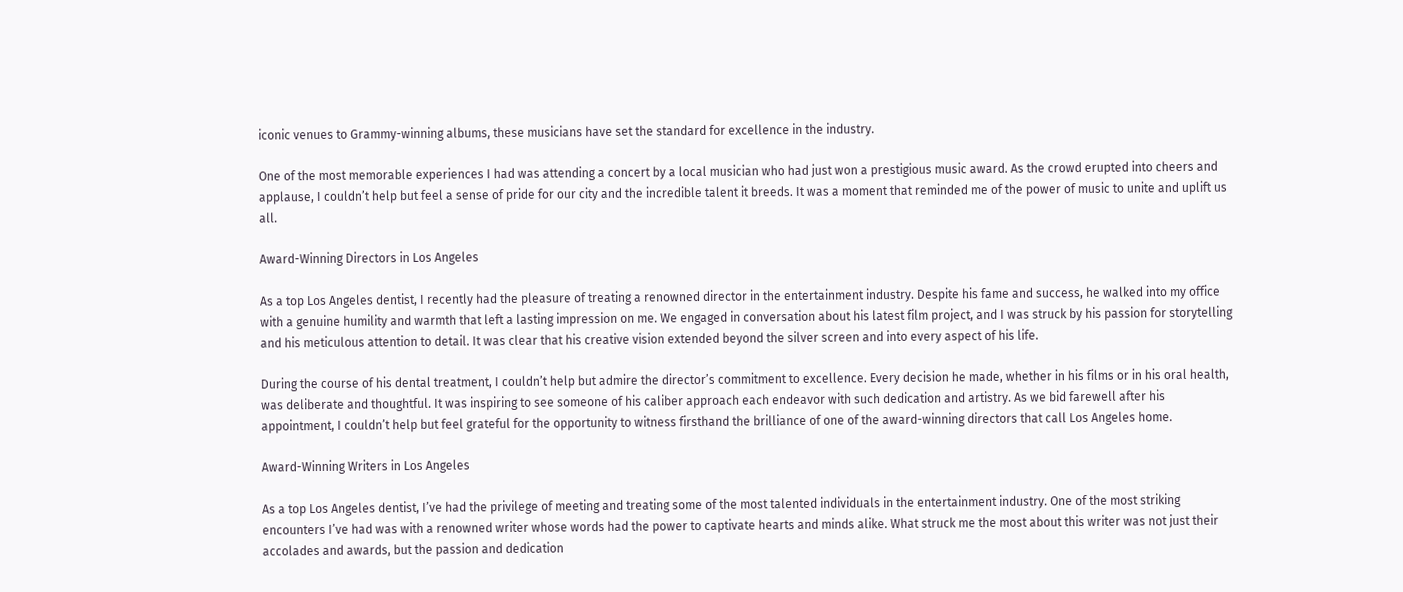iconic venues to Grammy-winning albums, these musicians have set the standard for excellence in the industry.

One of the most memorable experiences I had was attending a concert by a local musician who had just won a prestigious music award. As the crowd erupted into cheers and applause, I couldn’t help but feel a sense of pride for our city and the incredible talent it breeds. It was a moment that reminded me of the power of music to unite and uplift us all.

Award-Winning Directors in Los Angeles

As a top Los Angeles dentist, I recently had the pleasure of treating a renowned director in the entertainment industry. Despite his fame and success, he walked into my office with a genuine humility and warmth that left a lasting impression on me. We engaged in conversation about his latest film project, and I was struck by his passion for storytelling and his meticulous attention to detail. It was clear that his creative vision extended beyond the silver screen and into every aspect of his life.

During the course of his dental treatment, I couldn’t help but admire the director’s commitment to excellence. Every decision he made, whether in his films or in his oral health, was deliberate and thoughtful. It was inspiring to see someone of his caliber approach each endeavor with such dedication and artistry. As we bid farewell after his appointment, I couldn’t help but feel grateful for the opportunity to witness firsthand the brilliance of one of the award-winning directors that call Los Angeles home.

Award-Winning Writers in Los Angeles

As a top Los Angeles dentist, I’ve had the privilege of meeting and treating some of the most talented individuals in the entertainment industry. One of the most striking encounters I’ve had was with a renowned writer whose words had the power to captivate hearts and minds alike. What struck me the most about this writer was not just their accolades and awards, but the passion and dedication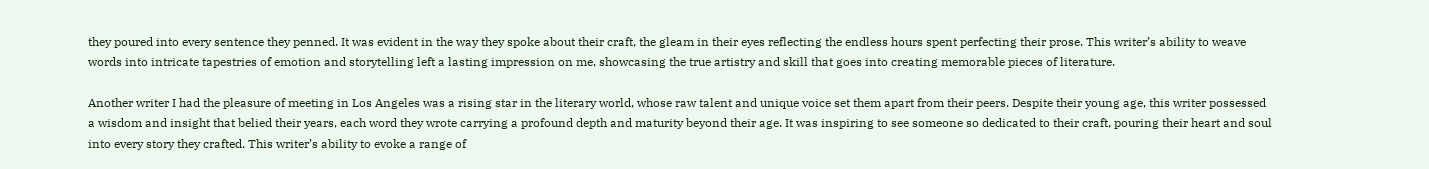they poured into every sentence they penned. It was evident in the way they spoke about their craft, the gleam in their eyes reflecting the endless hours spent perfecting their prose. This writer’s ability to weave words into intricate tapestries of emotion and storytelling left a lasting impression on me, showcasing the true artistry and skill that goes into creating memorable pieces of literature.

Another writer I had the pleasure of meeting in Los Angeles was a rising star in the literary world, whose raw talent and unique voice set them apart from their peers. Despite their young age, this writer possessed a wisdom and insight that belied their years, each word they wrote carrying a profound depth and maturity beyond their age. It was inspiring to see someone so dedicated to their craft, pouring their heart and soul into every story they crafted. This writer’s ability to evoke a range of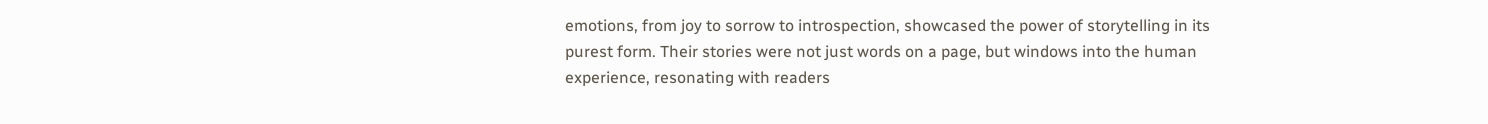emotions, from joy to sorrow to introspection, showcased the power of storytelling in its purest form. Their stories were not just words on a page, but windows into the human experience, resonating with readers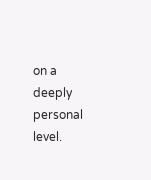on a deeply personal level.